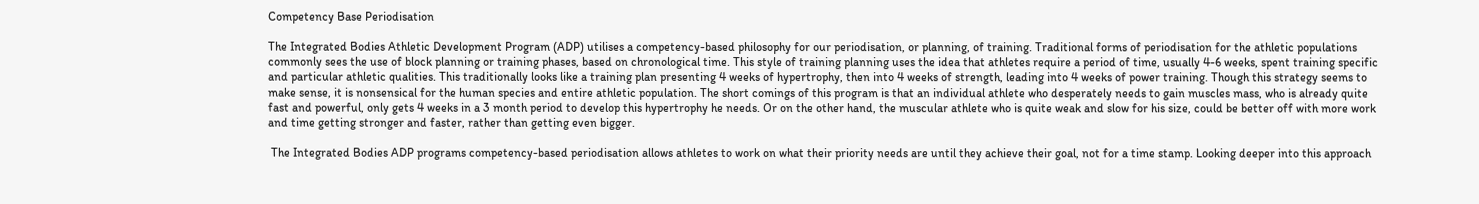Competency Base Periodisation

The Integrated Bodies Athletic Development Program (ADP) utilises a competency-based philosophy for our periodisation, or planning, of training. Traditional forms of periodisation for the athletic populations commonly sees the use of block planning or training phases, based on chronological time. This style of training planning uses the idea that athletes require a period of time, usually 4-6 weeks, spent training specific and particular athletic qualities. This traditionally looks like a training plan presenting 4 weeks of hypertrophy, then into 4 weeks of strength, leading into 4 weeks of power training. Though this strategy seems to make sense, it is nonsensical for the human species and entire athletic population. The short comings of this program is that an individual athlete who desperately needs to gain muscles mass, who is already quite fast and powerful, only gets 4 weeks in a 3 month period to develop this hypertrophy he needs. Or on the other hand, the muscular athlete who is quite weak and slow for his size, could be better off with more work and time getting stronger and faster, rather than getting even bigger.

 The Integrated Bodies ADP programs competency-based periodisation allows athletes to work on what their priority needs are until they achieve their goal, not for a time stamp. Looking deeper into this approach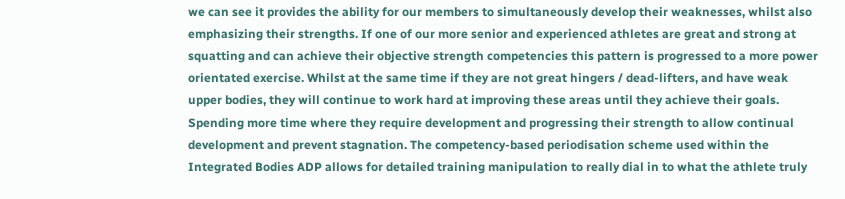we can see it provides the ability for our members to simultaneously develop their weaknesses, whilst also emphasizing their strengths. If one of our more senior and experienced athletes are great and strong at squatting and can achieve their objective strength competencies this pattern is progressed to a more power orientated exercise. Whilst at the same time if they are not great hingers / dead-lifters, and have weak upper bodies, they will continue to work hard at improving these areas until they achieve their goals. Spending more time where they require development and progressing their strength to allow continual development and prevent stagnation. The competency-based periodisation scheme used within the Integrated Bodies ADP allows for detailed training manipulation to really dial in to what the athlete truly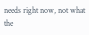needs right now, not what the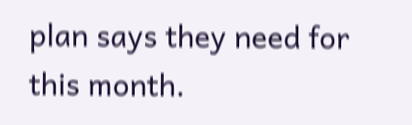plan says they need for this month.